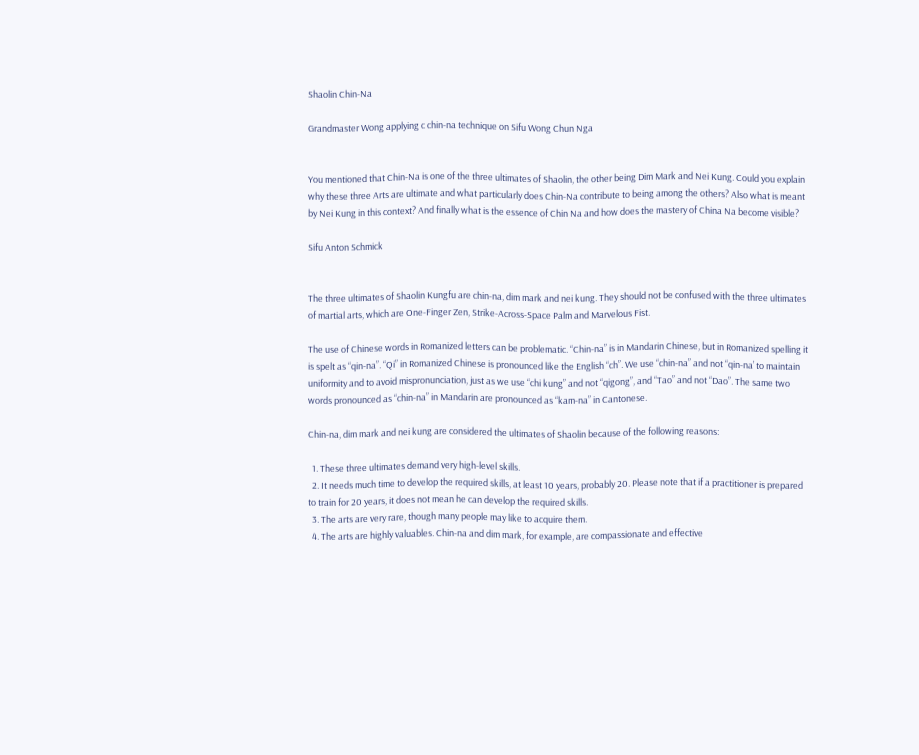Shaolin Chin-Na

Grandmaster Wong applying c chin-na technique on Sifu Wong Chun Nga


You mentioned that Chin-Na is one of the three ultimates of Shaolin, the other being Dim Mark and Nei Kung. Could you explain why these three Arts are ultimate and what particularly does Chin-Na contribute to being among the others? Also what is meant by Nei Kung in this context? And finally what is the essence of Chin Na and how does the mastery of China Na become visible?

Sifu Anton Schmick


The three ultimates of Shaolin Kungfu are chin-na, dim mark and nei kung. They should not be confused with the three ultimates of martial arts, which are One-Finger Zen, Strike-Across-Space Palm and Marvelous Fist.

The use of Chinese words in Romanized letters can be problematic. “Chin-na” is in Mandarin Chinese, but in Romanized spelling it is spelt as “qin-na”. “Qi” in Romanized Chinese is pronounced like the English “ch”. We use “chin-na” and not “qin-na’ to maintain uniformity and to avoid mispronunciation, just as we use “chi kung” and not “qigong”, and “Tao” and not “Dao”. The same two words pronounced as “chin-na” in Mandarin are pronounced as “kam-na” in Cantonese.

Chin-na, dim mark and nei kung are considered the ultimates of Shaolin because of the following reasons:

  1. These three ultimates demand very high-level skills.
  2. It needs much time to develop the required skills, at least 10 years, probably 20. Please note that if a practitioner is prepared to train for 20 years, it does not mean he can develop the required skills.
  3. The arts are very rare, though many people may like to acquire them.
  4. The arts are highly valuables. Chin-na and dim mark, for example, are compassionate and effective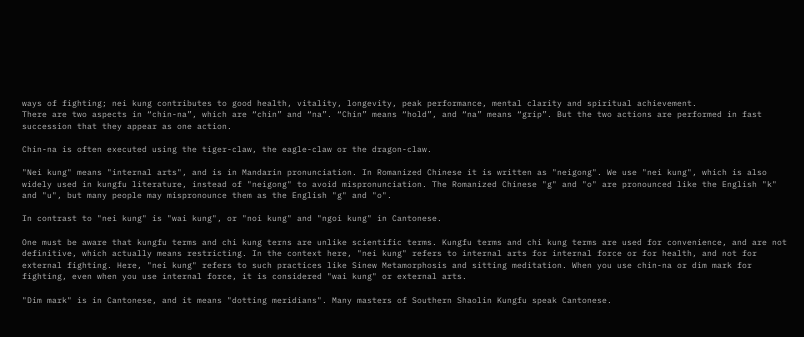ways of fighting; nei kung contributes to good health, vitality, longevity, peak performance, mental clarity and spiritual achievement.
There are two aspects in “chin-na”, which are “chin” and “na”. “Chin” means “hold”, and “na” means “grip”. But the two actions are performed in fast succession that they appear as one action.

Chin-na is often executed using the tiger-claw, the eagle-claw or the dragon-claw.

"Nei kung" means "internal arts", and is in Mandarin pronunciation. In Romanized Chinese it is written as "neigong". We use "nei kung", which is also widely used in kungfu literature, instead of "neigong" to avoid mispronunciation. The Romanized Chinese "g" and "o" are pronounced like the English "k" and "u", but many people may mispronounce them as the English "g" and "o".

In contrast to "nei kung" is "wai kung", or "noi kung" and "ngoi kung" in Cantonese.

One must be aware that kungfu terms and chi kung terns are unlike scientific terms. Kungfu terms and chi kung terms are used for convenience, and are not definitive, which actually means restricting. In the context here, "nei kung" refers to internal arts for internal force or for health, and not for external fighting. Here, "nei kung" refers to such practices like Sinew Metamorphosis and sitting meditation. When you use chin-na or dim mark for fighting, even when you use internal force, it is considered "wai kung" or external arts.

"Dim mark" is in Cantonese, and it means "dotting meridians". Many masters of Southern Shaolin Kungfu speak Cantonese.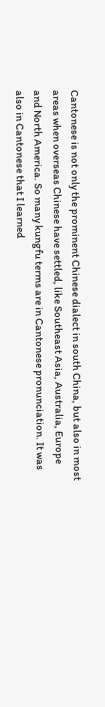Cantonese is not only the prominent Chinese dialect in south China, but also in most areas when overseas Chinese have settled, like Southeast Asia, Australia, Europe and North America. So many kungfu terms are in Cantonese pronunciation. It was also in Cantonese that I learned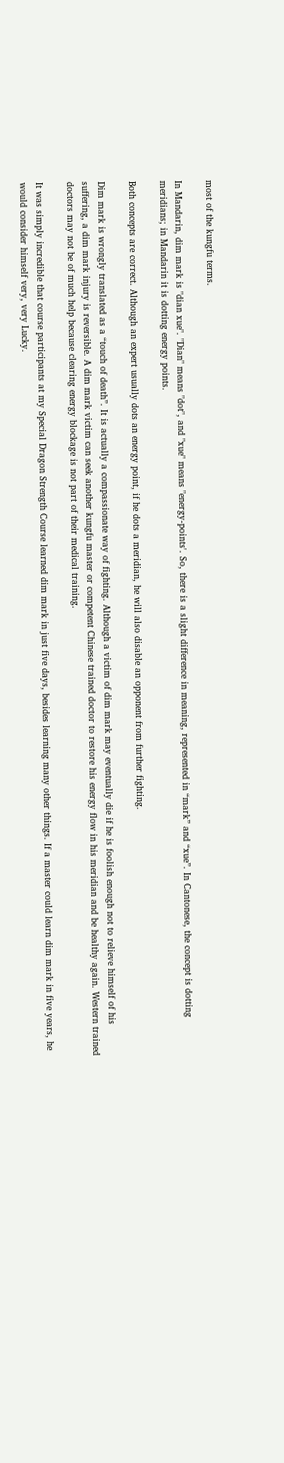most of the kungfu terms.

In Mandarin, dim mark is "dian xue". "Dian" means "dot", and "xue" means "energy-points'. So, there is a slight difference in meaning, represented in “mark” and “xue”. In Cantonese, the concept is dotting meridians; in Mandarin it is dotting energy points.

Both concepts are correct. Although an expert usually dots an energy point, if he dots a meridian, he will also disable an opponent from further fighting.

Dim mark is wrongly translated as a “touch of death”. It is actually a compassionate way of fighting. Although a victim of dim mark may eventually die if he is foolish enough not to relieve himself of his suffering, a dim mark injury is reversible. A dim mark victim can seek another kungfu master or competent Chinese trained doctor to restore his energy flow in his meridian and be healthy again. Western trained doctors may not be of much help because clearing energy blockage is not part of their medical training.

It was simply incredible that course participants at my Special Dragon Strength Course learned dim mark in just five days, besides learning many other things. If a master could learn dim mark in five years, he would consider himself very, very Lucky.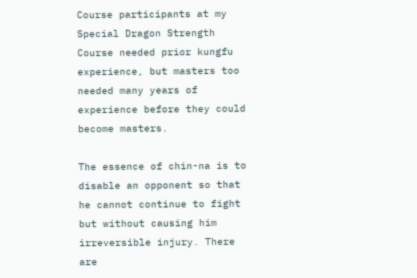Course participants at my Special Dragon Strength Course needed prior kungfu experience, but masters too needed many years of experience before they could become masters.

The essence of chin-na is to disable an opponent so that he cannot continue to fight but without causing him irreversible injury. There are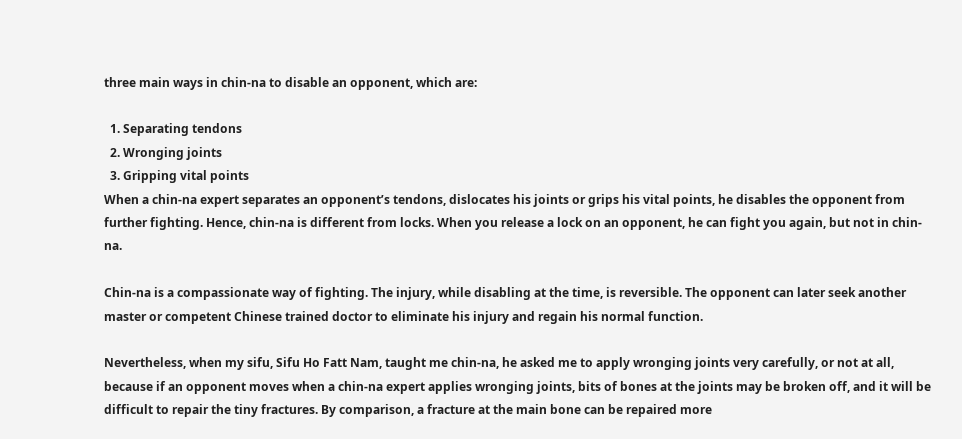three main ways in chin-na to disable an opponent, which are:

  1. Separating tendons
  2. Wronging joints
  3. Gripping vital points
When a chin-na expert separates an opponent’s tendons, dislocates his joints or grips his vital points, he disables the opponent from further fighting. Hence, chin-na is different from locks. When you release a lock on an opponent, he can fight you again, but not in chin-na.

Chin-na is a compassionate way of fighting. The injury, while disabling at the time, is reversible. The opponent can later seek another master or competent Chinese trained doctor to eliminate his injury and regain his normal function.

Nevertheless, when my sifu, Sifu Ho Fatt Nam, taught me chin-na, he asked me to apply wronging joints very carefully, or not at all, because if an opponent moves when a chin-na expert applies wronging joints, bits of bones at the joints may be broken off, and it will be difficult to repair the tiny fractures. By comparison, a fracture at the main bone can be repaired more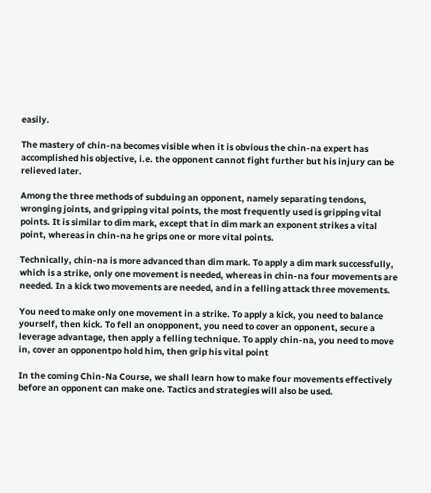easily.

The mastery of chin-na becomes visible when it is obvious the chin-na expert has accomplished his objective, i.e. the opponent cannot fight further but his injury can be relieved later.

Among the three methods of subduing an opponent, namely separating tendons, wronging joints, and gripping vital points, the most frequently used is gripping vital points. It is similar to dim mark, except that in dim mark an exponent strikes a vital point, whereas in chin-na he grips one or more vital points.

Technically, chin-na is more advanced than dim mark. To apply a dim mark successfully, which is a strike, only one movement is needed, whereas in chin-na four movements are needed. In a kick two movements are needed, and in a felling attack three movements.

You need to make only one movement in a strike. To apply a kick, you need to balance yourself, then kick. To fell an onopponent, you need to cover an opponent, secure a leverage advantage, then apply a felling technique. To apply chin-na, you need to move in, cover an opponentpo hold him, then grip his vital point

In the coming Chin-Na Course, we shall learn how to make four movements effectively before an opponent can make one. Tactics and strategies will also be used.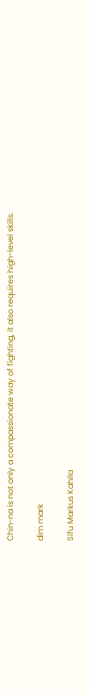Chin-na is not only a compassionate way of fighting, it also requires high-level skills.

dim mark

Sifu Markus Kahila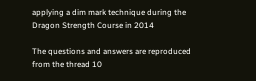applying a dim mark technique during the Dragon Strength Course in 2014

The questions and answers are reproduced from the thread 10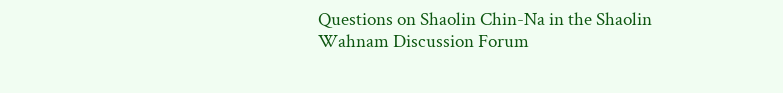Questions on Shaolin Chin-Na in the Shaolin Wahnam Discussion Forum